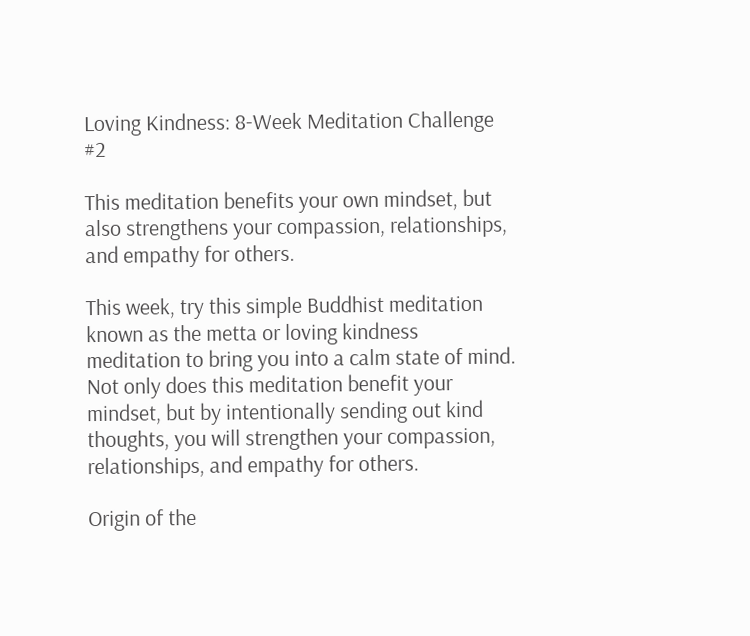Loving Kindness: 8-Week Meditation Challenge #2

This meditation benefits your own mindset, but also strengthens your compassion, relationships, and empathy for others.

This week, try this simple Buddhist meditation known as the metta or loving kindness meditation to bring you into a calm state of mind. Not only does this meditation benefit your mindset, but by intentionally sending out kind thoughts, you will strengthen your compassion, relationships, and empathy for others.

Origin of the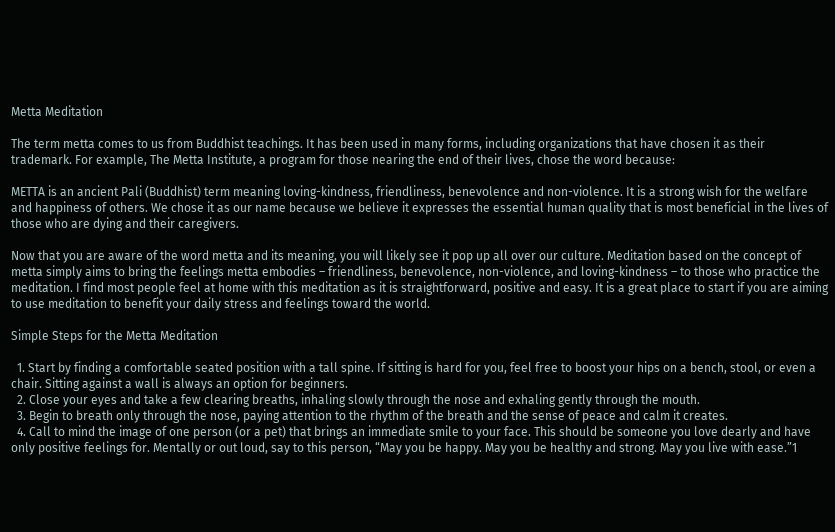Metta Meditation

The term metta comes to us from Buddhist teachings. It has been used in many forms, including organizations that have chosen it as their trademark. For example, The Metta Institute, a program for those nearing the end of their lives, chose the word because:

METTA is an ancient Pali (Buddhist) term meaning loving-kindness, friendliness, benevolence and non-violence. It is a strong wish for the welfare and happiness of others. We chose it as our name because we believe it expresses the essential human quality that is most beneficial in the lives of those who are dying and their caregivers.

Now that you are aware of the word metta and its meaning, you will likely see it pop up all over our culture. Meditation based on the concept of metta simply aims to bring the feelings metta embodies – friendliness, benevolence, non-violence, and loving-kindness – to those who practice the meditation. I find most people feel at home with this meditation as it is straightforward, positive and easy. It is a great place to start if you are aiming to use meditation to benefit your daily stress and feelings toward the world.

Simple Steps for the Metta Meditation

  1. Start by finding a comfortable seated position with a tall spine. If sitting is hard for you, feel free to boost your hips on a bench, stool, or even a chair. Sitting against a wall is always an option for beginners.
  2. Close your eyes and take a few clearing breaths, inhaling slowly through the nose and exhaling gently through the mouth.
  3. Begin to breath only through the nose, paying attention to the rhythm of the breath and the sense of peace and calm it creates.
  4. Call to mind the image of one person (or a pet) that brings an immediate smile to your face. This should be someone you love dearly and have only positive feelings for. Mentally or out loud, say to this person, “May you be happy. May you be healthy and strong. May you live with ease.”1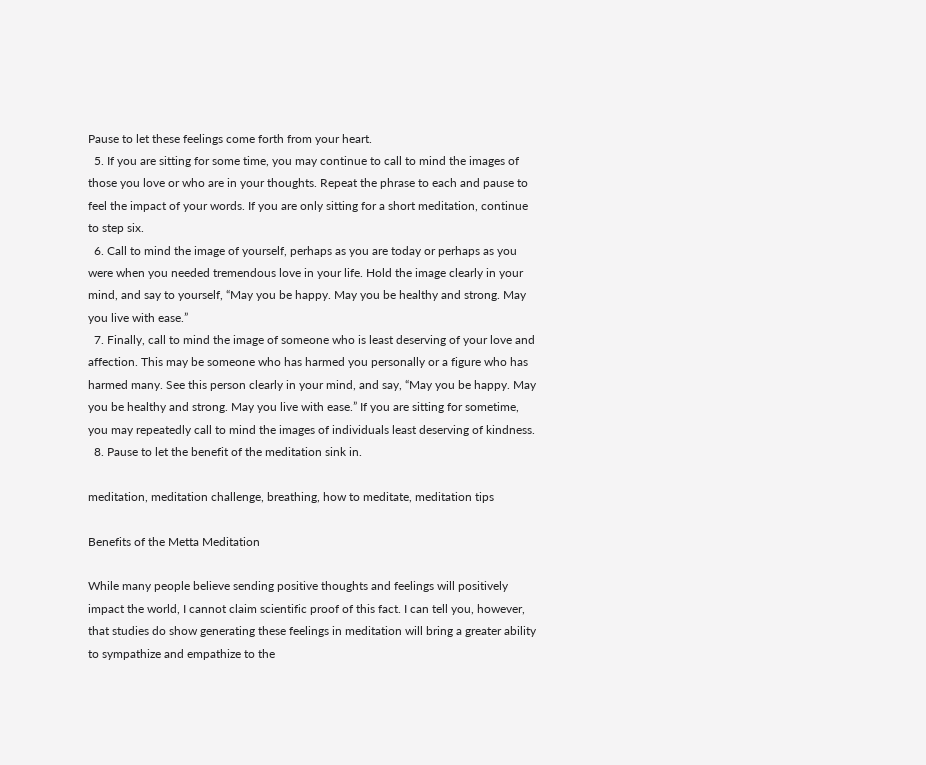Pause to let these feelings come forth from your heart.
  5. If you are sitting for some time, you may continue to call to mind the images of those you love or who are in your thoughts. Repeat the phrase to each and pause to feel the impact of your words. If you are only sitting for a short meditation, continue to step six.
  6. Call to mind the image of yourself, perhaps as you are today or perhaps as you were when you needed tremendous love in your life. Hold the image clearly in your mind, and say to yourself, “May you be happy. May you be healthy and strong. May you live with ease.”
  7. Finally, call to mind the image of someone who is least deserving of your love and affection. This may be someone who has harmed you personally or a figure who has harmed many. See this person clearly in your mind, and say, “May you be happy. May you be healthy and strong. May you live with ease.” If you are sitting for sometime, you may repeatedly call to mind the images of individuals least deserving of kindness.
  8. Pause to let the benefit of the meditation sink in.

meditation, meditation challenge, breathing, how to meditate, meditation tips

Benefits of the Metta Meditation

While many people believe sending positive thoughts and feelings will positively impact the world, I cannot claim scientific proof of this fact. I can tell you, however, that studies do show generating these feelings in meditation will bring a greater ability to sympathize and empathize to the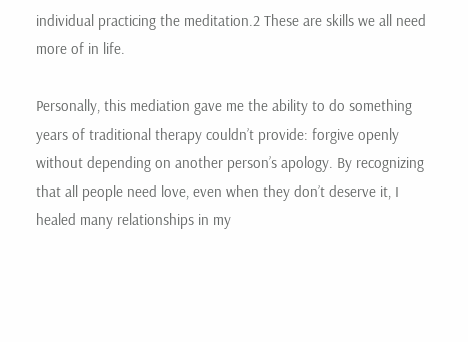individual practicing the meditation.2 These are skills we all need more of in life.

Personally, this mediation gave me the ability to do something years of traditional therapy couldn’t provide: forgive openly without depending on another person’s apology. By recognizing that all people need love, even when they don’t deserve it, I healed many relationships in my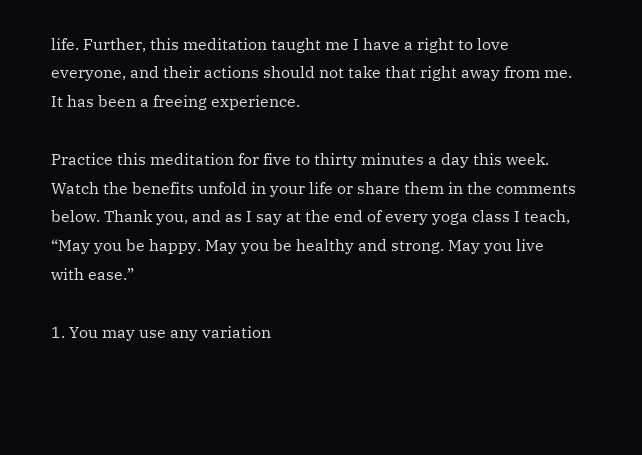life. Further, this meditation taught me I have a right to love everyone, and their actions should not take that right away from me. It has been a freeing experience.

Practice this meditation for five to thirty minutes a day this week. Watch the benefits unfold in your life or share them in the comments below. Thank you, and as I say at the end of every yoga class I teach, “May you be happy. May you be healthy and strong. May you live with ease.”

1. You may use any variation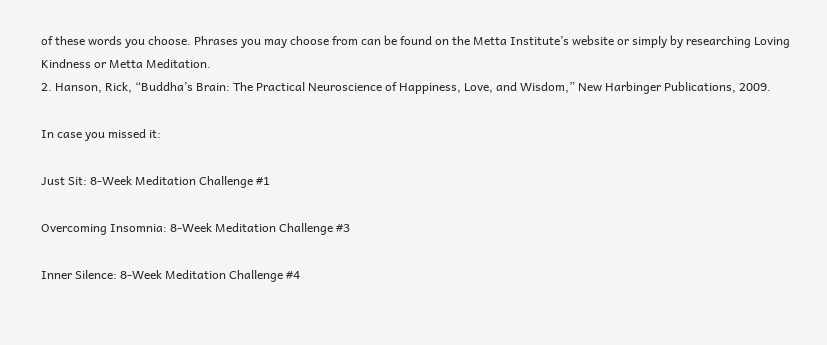of these words you choose. Phrases you may choose from can be found on the Metta Institute’s website or simply by researching Loving Kindness or Metta Meditation.
2. Hanson, Rick, “Buddha’s Brain: The Practical Neuroscience of Happiness, Love, and Wisdom,” New Harbinger Publications, 2009.

In case you missed it:

Just Sit: 8-Week Meditation Challenge #1

Overcoming Insomnia: 8-Week Meditation Challenge #3

Inner Silence: 8-Week Meditation Challenge #4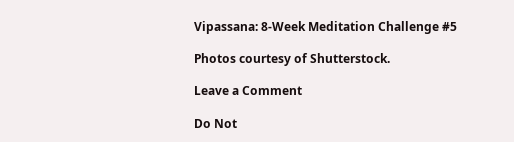Vipassana: 8-Week Meditation Challenge #5

Photos courtesy of Shutterstock.

Leave a Comment

Do Not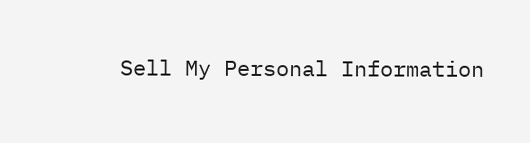Sell My Personal Information